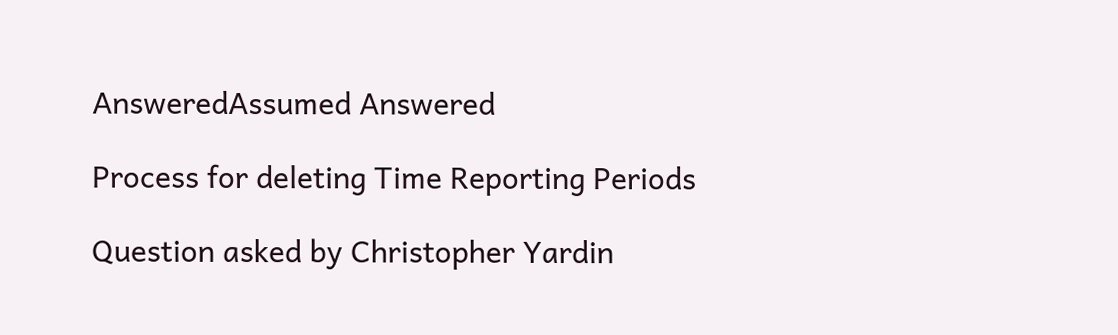AnsweredAssumed Answered

Process for deleting Time Reporting Periods

Question asked by Christopher Yardin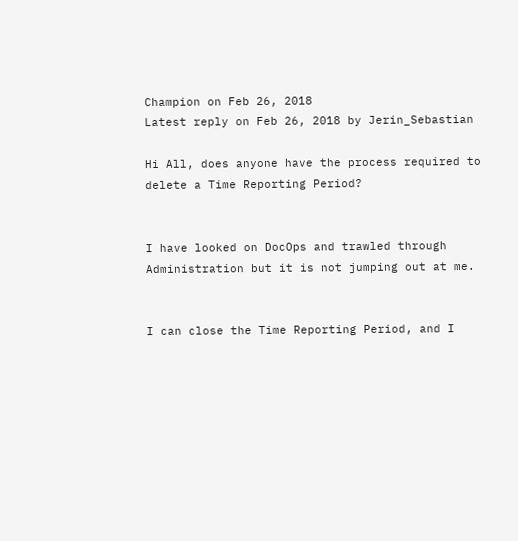Champion on Feb 26, 2018
Latest reply on Feb 26, 2018 by Jerin_Sebastian

Hi All, does anyone have the process required to delete a Time Reporting Period?


I have looked on DocOps and trawled through Administration but it is not jumping out at me.


I can close the Time Reporting Period, and I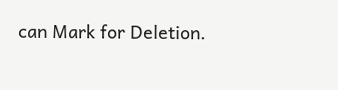can Mark for Deletion.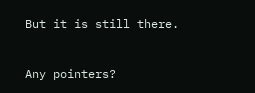But it is still there.


Any pointers?